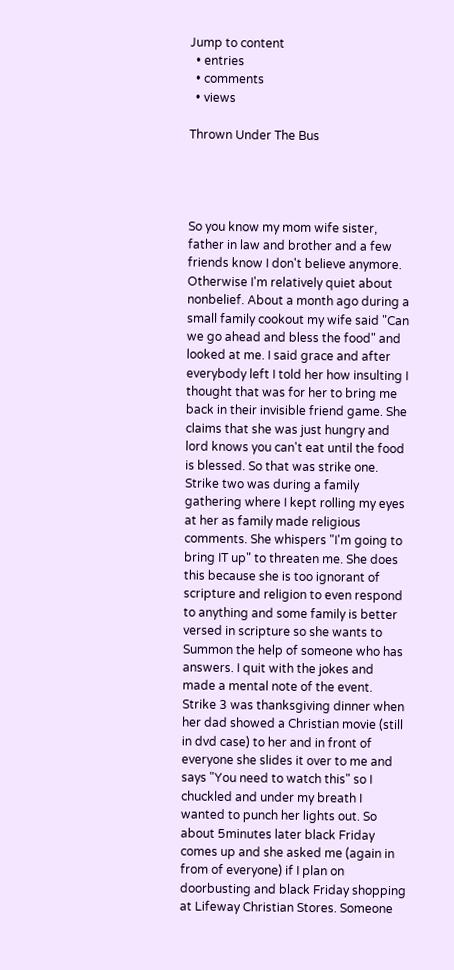Jump to content
  • entries
  • comments
  • views

Thrown Under The Bus




So you know my mom wife sister, father in law and brother and a few friends know I don't believe anymore. Otherwise I'm relatively quiet about nonbelief. About a month ago during a small family cookout my wife said "Can we go ahead and bless the food" and looked at me. I said grace and after everybody left I told her how insulting I thought that was for her to bring me back in their invisible friend game. She claims that she was just hungry and lord knows you can't eat until the food is blessed. So that was strike one. Strike two was during a family gathering where I kept rolling my eyes at her as family made religious comments. She whispers "I'm going to bring IT up" to threaten me. She does this because she is too ignorant of scripture and religion to even respond to anything and some family is better versed in scripture so she wants to Summon the help of someone who has answers. I quit with the jokes and made a mental note of the event. Strike 3 was thanksgiving dinner when her dad showed a Christian movie (still in dvd case) to her and in front of everyone she slides it over to me and says "You need to watch this" so I chuckled and under my breath I wanted to punch her lights out. So about 5minutes later black Friday comes up and she asked me (again in from of everyone) if I plan on doorbusting and black Friday shopping at Lifeway Christian Stores. Someone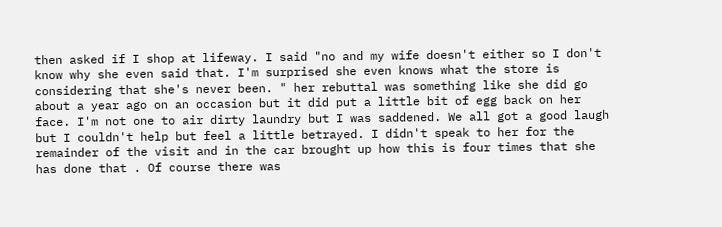then asked if I shop at lifeway. I said "no and my wife doesn't either so I don't know why she even said that. I'm surprised she even knows what the store is considering that she's never been. " her rebuttal was something like she did go about a year ago on an occasion but it did put a little bit of egg back on her face. I'm not one to air dirty laundry but I was saddened. We all got a good laugh but I couldn't help but feel a little betrayed. I didn't speak to her for the remainder of the visit and in the car brought up how this is four times that she has done that . Of course there was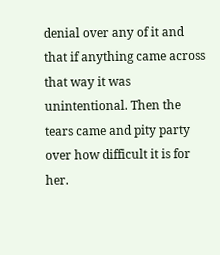denial over any of it and that if anything came across that way it was unintentional. Then the tears came and pity party over how difficult it is for her.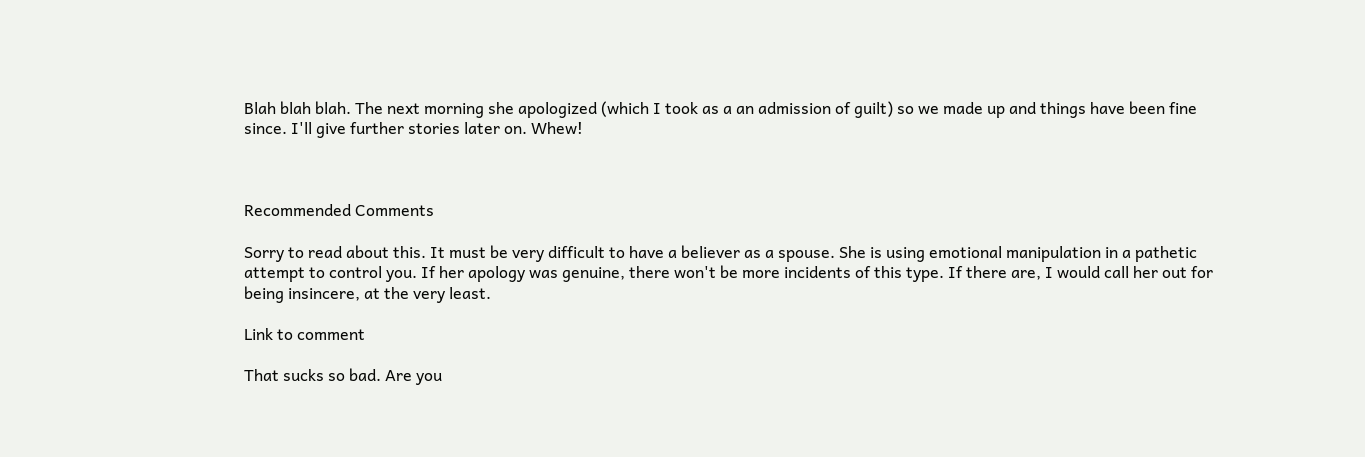Blah blah blah. The next morning she apologized (which I took as a an admission of guilt) so we made up and things have been fine since. I'll give further stories later on. Whew!



Recommended Comments

Sorry to read about this. It must be very difficult to have a believer as a spouse. She is using emotional manipulation in a pathetic attempt to control you. If her apology was genuine, there won't be more incidents of this type. If there are, I would call her out for being insincere, at the very least.

Link to comment

That sucks so bad. Are you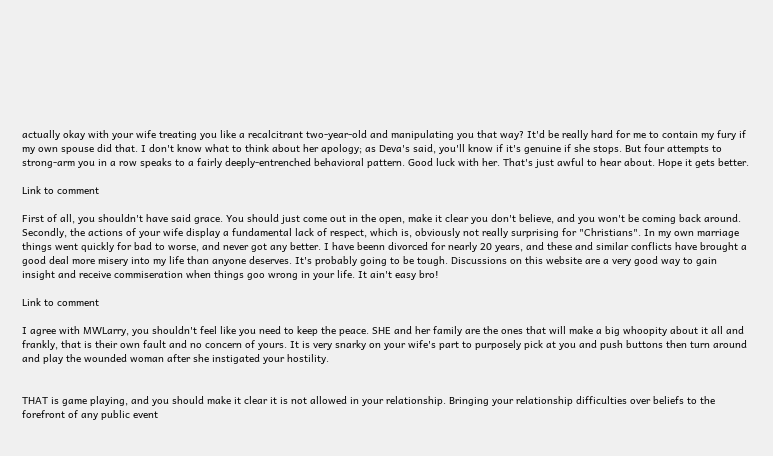actually okay with your wife treating you like a recalcitrant two-year-old and manipulating you that way? It'd be really hard for me to contain my fury if my own spouse did that. I don't know what to think about her apology; as Deva's said, you'll know if it's genuine if she stops. But four attempts to strong-arm you in a row speaks to a fairly deeply-entrenched behavioral pattern. Good luck with her. That's just awful to hear about. Hope it gets better.

Link to comment

First of all, you shouldn't have said grace. You should just come out in the open, make it clear you don't believe, and you won't be coming back around. Secondly, the actions of your wife display a fundamental lack of respect, which is, obviously not really surprising for "Christians". In my own marriage things went quickly for bad to worse, and never got any better. I have beenn divorced for nearly 20 years, and these and similar conflicts have brought a good deal more misery into my life than anyone deserves. It's probably going to be tough. Discussions on this website are a very good way to gain insight and receive commiseration when things goo wrong in your life. It ain't easy bro!

Link to comment

I agree with MWLarry, you shouldn't feel like you need to keep the peace. SHE and her family are the ones that will make a big whoopity about it all and frankly, that is their own fault and no concern of yours. It is very snarky on your wife's part to purposely pick at you and push buttons then turn around and play the wounded woman after she instigated your hostility.


THAT is game playing, and you should make it clear it is not allowed in your relationship. Bringing your relationship difficulties over beliefs to the forefront of any public event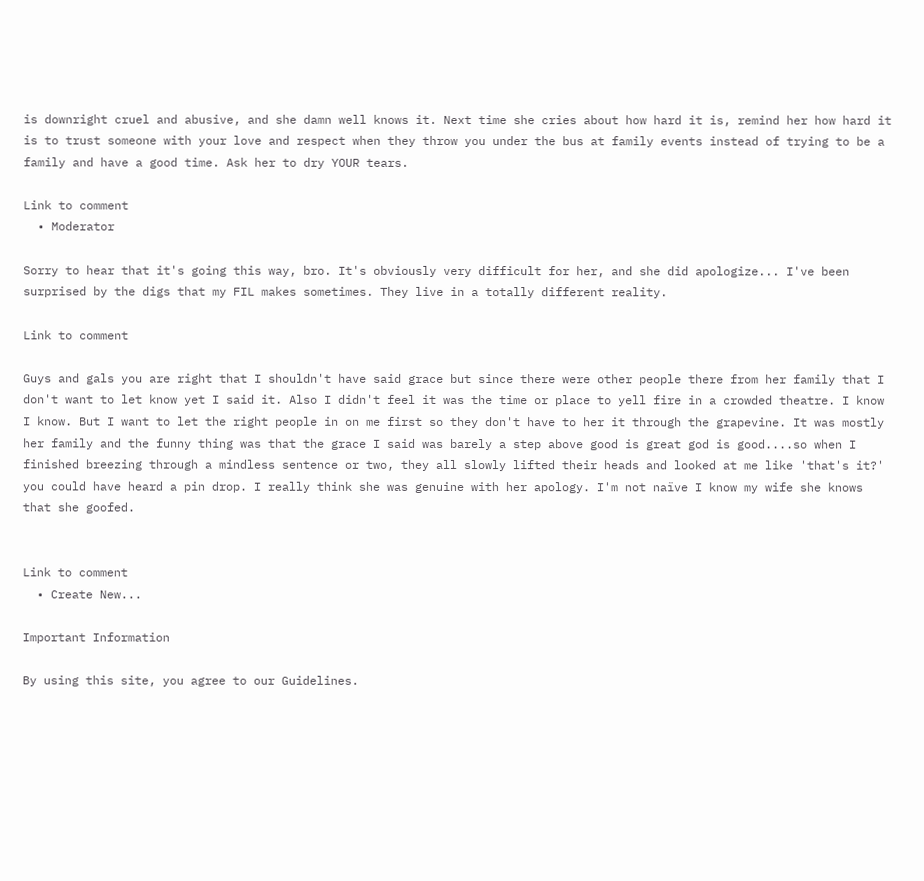is downright cruel and abusive, and she damn well knows it. Next time she cries about how hard it is, remind her how hard it is to trust someone with your love and respect when they throw you under the bus at family events instead of trying to be a family and have a good time. Ask her to dry YOUR tears.

Link to comment
  • Moderator

Sorry to hear that it's going this way, bro. It's obviously very difficult for her, and she did apologize... I've been surprised by the digs that my FIL makes sometimes. They live in a totally different reality.

Link to comment

Guys and gals you are right that I shouldn't have said grace but since there were other people there from her family that I don't want to let know yet I said it. Also I didn't feel it was the time or place to yell fire in a crowded theatre. I know I know. But I want to let the right people in on me first so they don't have to her it through the grapevine. It was mostly her family and the funny thing was that the grace I said was barely a step above good is great god is good....so when I finished breezing through a mindless sentence or two, they all slowly lifted their heads and looked at me like 'that's it?' you could have heard a pin drop. I really think she was genuine with her apology. I'm not naïve I know my wife she knows that she goofed.


Link to comment
  • Create New...

Important Information

By using this site, you agree to our Guidelines.